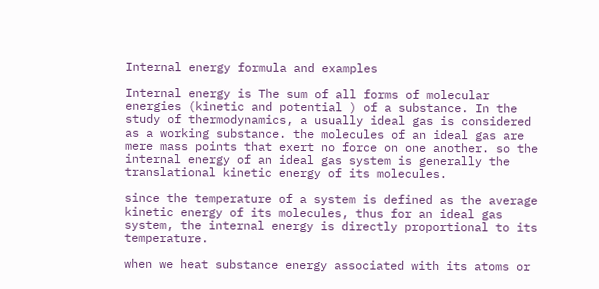Internal energy formula and examples

Internal energy is The sum of all forms of molecular energies (kinetic and potential ) of a substance. In the study of thermodynamics, a usually ideal gas is considered as a working substance. the molecules of an ideal gas are mere mass points that exert no force on one another. so the internal energy of an ideal gas system is generally the translational kinetic energy of its molecules.

since the temperature of a system is defined as the average kinetic energy of its molecules, thus for an ideal gas system, the internal energy is directly proportional to its temperature.

when we heat substance energy associated with its atoms or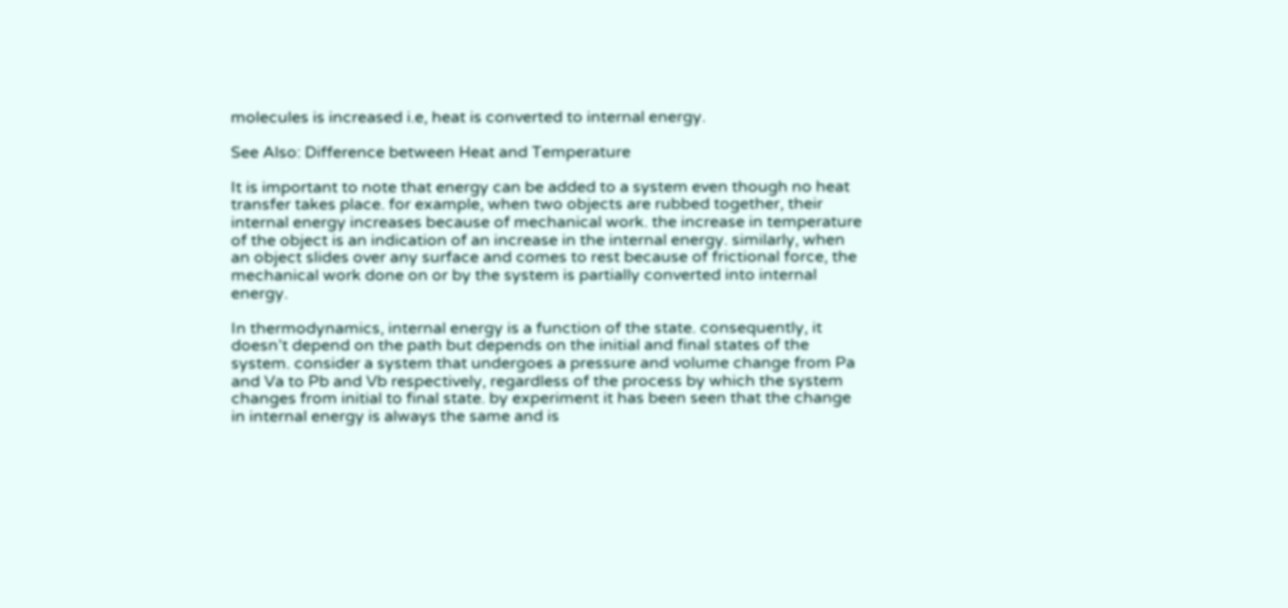molecules is increased i.e, heat is converted to internal energy.

See Also: Difference between Heat and Temperature

It is important to note that energy can be added to a system even though no heat transfer takes place. for example, when two objects are rubbed together, their internal energy increases because of mechanical work. the increase in temperature of the object is an indication of an increase in the internal energy. similarly, when an object slides over any surface and comes to rest because of frictional force, the mechanical work done on or by the system is partially converted into internal energy.

In thermodynamics, internal energy is a function of the state. consequently, it doesn’t depend on the path but depends on the initial and final states of the system. consider a system that undergoes a pressure and volume change from Pa and Va to Pb and Vb respectively, regardless of the process by which the system changes from initial to final state. by experiment it has been seen that the change in internal energy is always the same and is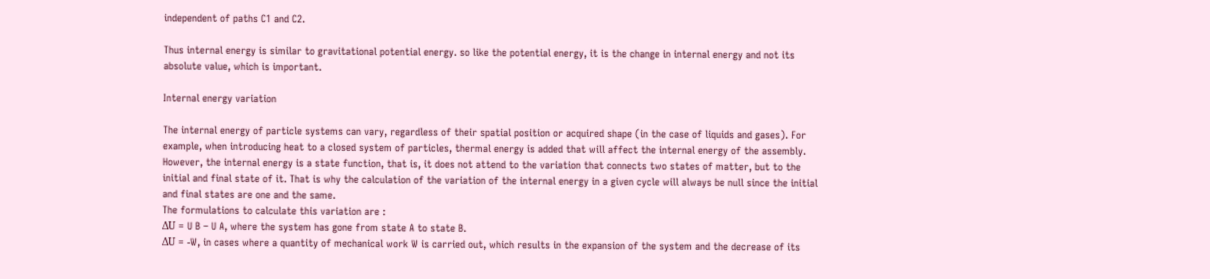independent of paths C1 and C2.

Thus internal energy is similar to gravitational potential energy. so like the potential energy, it is the change in internal energy and not its absolute value, which is important.

Internal energy variation

The internal energy of particle systems can vary, regardless of their spatial position or acquired shape (in the case of liquids and gases). For example, when introducing heat to a closed system of particles, thermal energy is added that will affect the internal energy of the assembly.
However, the internal energy is a state function, that is, it does not attend to the variation that connects two states of matter, but to the initial and final state of it. That is why the calculation of the variation of the internal energy in a given cycle will always be null since the initial and final states are one and the same.
The formulations to calculate this variation are :
ΔU = U B – U A, where the system has gone from state A to state B.
ΔU = -W, in cases where a quantity of mechanical work W is carried out, which results in the expansion of the system and the decrease of its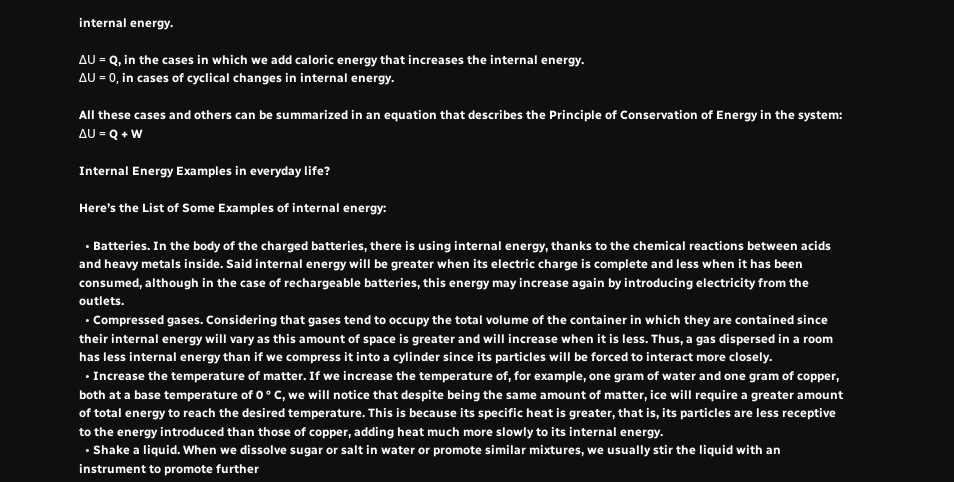internal energy.

ΔU = Q, in the cases in which we add caloric energy that increases the internal energy.
ΔU = 0, in cases of cyclical changes in internal energy.

All these cases and others can be summarized in an equation that describes the Principle of Conservation of Energy in the system:
ΔU = Q + W

Internal Energy Examples in everyday life?

Here’s the List of Some Examples of internal energy:

  • Batteries. In the body of the charged batteries, there is using internal energy, thanks to the chemical reactions between acids and heavy metals inside. Said internal energy will be greater when its electric charge is complete and less when it has been consumed, although in the case of rechargeable batteries, this energy may increase again by introducing electricity from the outlets.
  • Compressed gases. Considering that gases tend to occupy the total volume of the container in which they are contained since their internal energy will vary as this amount of space is greater and will increase when it is less. Thus, a gas dispersed in a room has less internal energy than if we compress it into a cylinder since its particles will be forced to interact more closely.
  • Increase the temperature of matter. If we increase the temperature of, for example, one gram of water and one gram of copper, both at a base temperature of 0 ° C, we will notice that despite being the same amount of matter, ice will require a greater amount of total energy to reach the desired temperature. This is because its specific heat is greater, that is, its particles are less receptive to the energy introduced than those of copper, adding heat much more slowly to its internal energy.
  • Shake a liquid. When we dissolve sugar or salt in water or promote similar mixtures, we usually stir the liquid with an instrument to promote further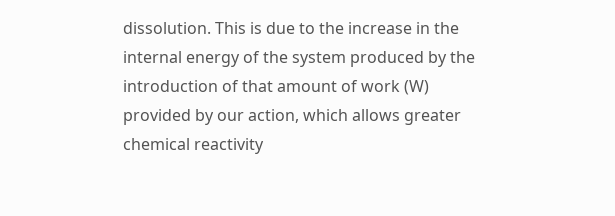dissolution. This is due to the increase in the internal energy of the system produced by the introduction of that amount of work (W) provided by our action, which allows greater chemical reactivity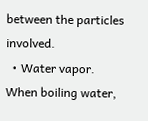between the particles involved.
  • Water vapor. When boiling water,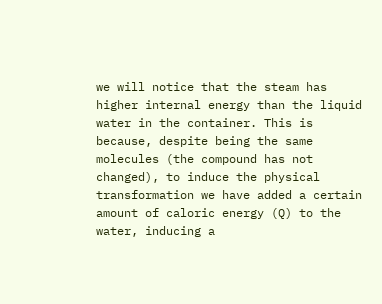we will notice that the steam has higher internal energy than the liquid water in the container. This is because, despite being the same molecules (the compound has not changed), to induce the physical transformation we have added a certain amount of caloric energy (Q) to the water, inducing a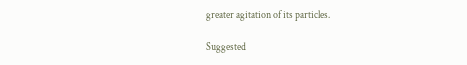greater agitation of its particles.

Suggested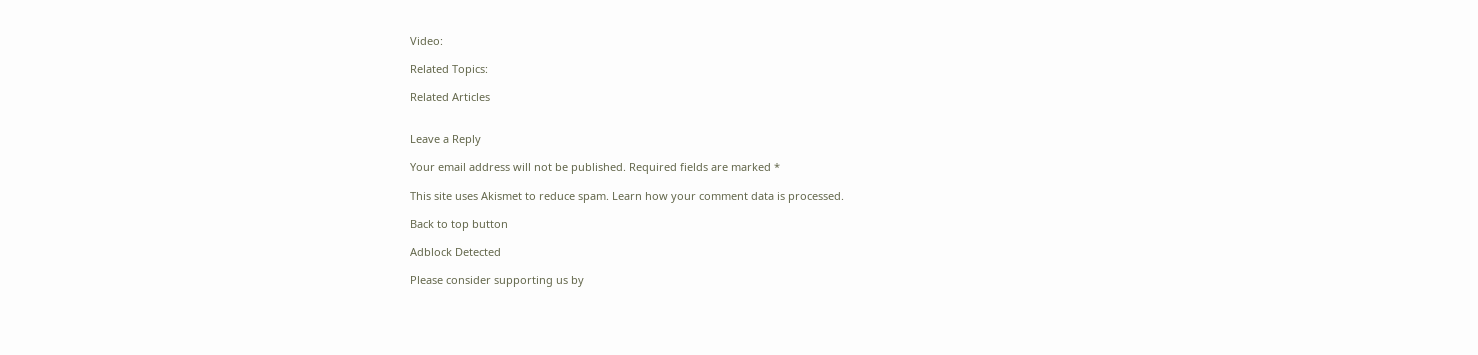Video:

Related Topics:

Related Articles


Leave a Reply

Your email address will not be published. Required fields are marked *

This site uses Akismet to reduce spam. Learn how your comment data is processed.

Back to top button

Adblock Detected

Please consider supporting us by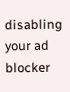disabling your ad blocker